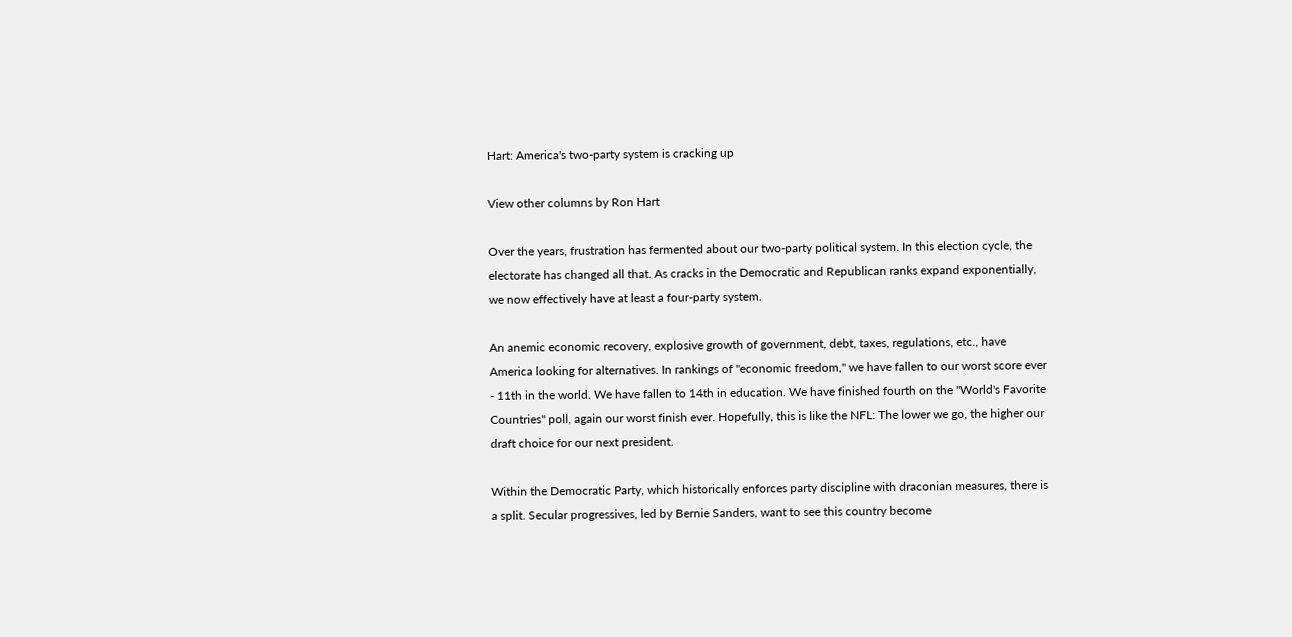Hart: America's two-party system is cracking up

View other columns by Ron Hart

Over the years, frustration has fermented about our two-party political system. In this election cycle, the electorate has changed all that. As cracks in the Democratic and Republican ranks expand exponentially, we now effectively have at least a four-party system.

An anemic economic recovery, explosive growth of government, debt, taxes, regulations, etc., have America looking for alternatives. In rankings of "economic freedom," we have fallen to our worst score ever - 11th in the world. We have fallen to 14th in education. We have finished fourth on the "World's Favorite Countries" poll, again our worst finish ever. Hopefully, this is like the NFL: The lower we go, the higher our draft choice for our next president.

Within the Democratic Party, which historically enforces party discipline with draconian measures, there is a split. Secular progressives, led by Bernie Sanders, want to see this country become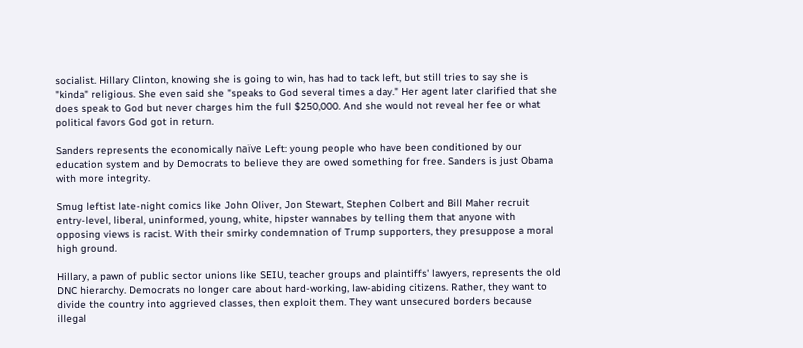socialist. Hillary Clinton, knowing she is going to win, has had to tack left, but still tries to say she is "kinda" religious. She even said she "speaks to God several times a day." Her agent later clarified that she does speak to God but never charges him the full $250,000. And she would not reveal her fee or what political favors God got in return.

Sanders represents the economically naïve Left: young people who have been conditioned by our education system and by Democrats to believe they are owed something for free. Sanders is just Obama with more integrity.

Smug leftist late-night comics like John Oliver, Jon Stewart, Stephen Colbert and Bill Maher recruit entry-level, liberal, uninformed, young, white, hipster wannabes by telling them that anyone with opposing views is racist. With their smirky condemnation of Trump supporters, they presuppose a moral high ground.

Hillary, a pawn of public sector unions like SEIU, teacher groups and plaintiffs' lawyers, represents the old DNC hierarchy. Democrats no longer care about hard-working, law-abiding citizens. Rather, they want to divide the country into aggrieved classes, then exploit them. They want unsecured borders because illegal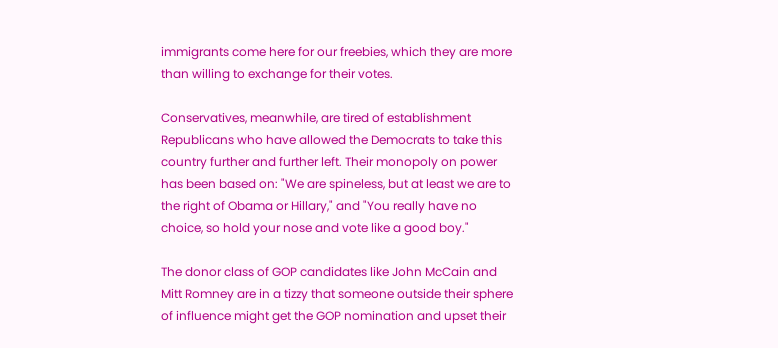immigrants come here for our freebies, which they are more than willing to exchange for their votes.

Conservatives, meanwhile, are tired of establishment Republicans who have allowed the Democrats to take this country further and further left. Their monopoly on power has been based on: "We are spineless, but at least we are to the right of Obama or Hillary," and "You really have no choice, so hold your nose and vote like a good boy."

The donor class of GOP candidates like John McCain and Mitt Romney are in a tizzy that someone outside their sphere of influence might get the GOP nomination and upset their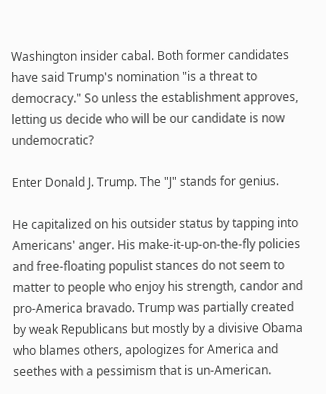Washington insider cabal. Both former candidates have said Trump's nomination "is a threat to democracy." So unless the establishment approves, letting us decide who will be our candidate is now undemocratic?

Enter Donald J. Trump. The "J" stands for genius.

He capitalized on his outsider status by tapping into Americans' anger. His make-it-up-on-the-fly policies and free-floating populist stances do not seem to matter to people who enjoy his strength, candor and pro-America bravado. Trump was partially created by weak Republicans but mostly by a divisive Obama who blames others, apologizes for America and seethes with a pessimism that is un-American.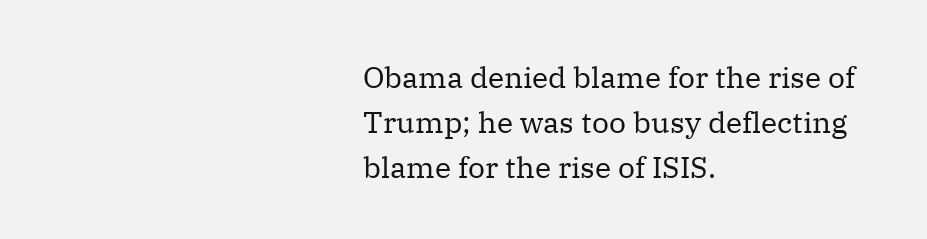Obama denied blame for the rise of Trump; he was too busy deflecting blame for the rise of ISIS.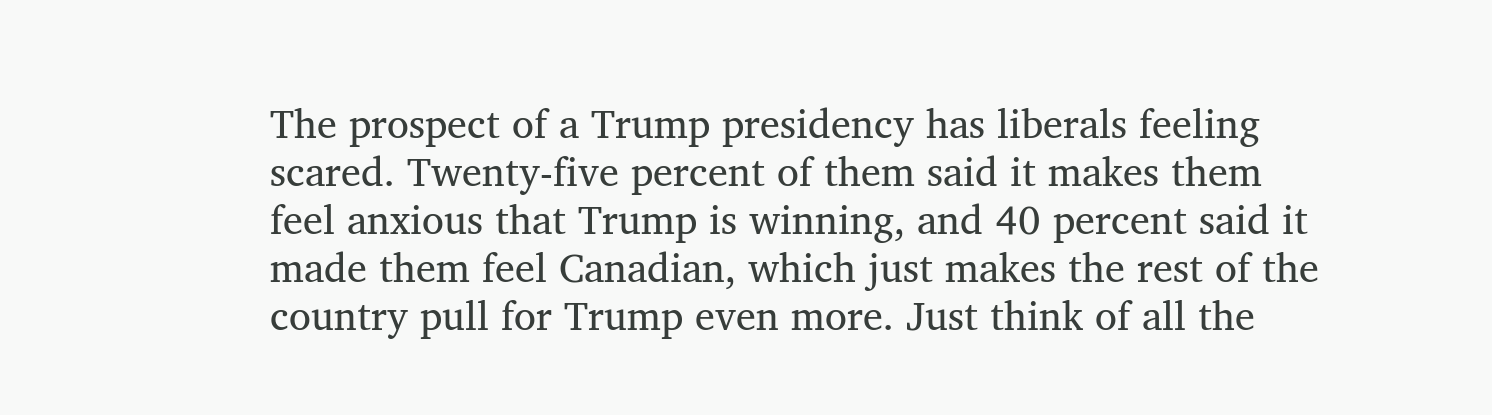The prospect of a Trump presidency has liberals feeling scared. Twenty-five percent of them said it makes them feel anxious that Trump is winning, and 40 percent said it made them feel Canadian, which just makes the rest of the country pull for Trump even more. Just think of all the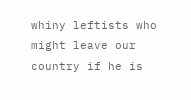whiny leftists who might leave our country if he is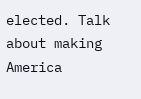elected. Talk about making America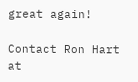great again!

Contact Ron Hart at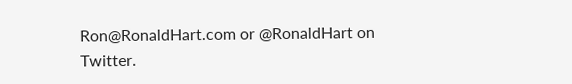Ron@RonaldHart.com or @RonaldHart on Twitter.